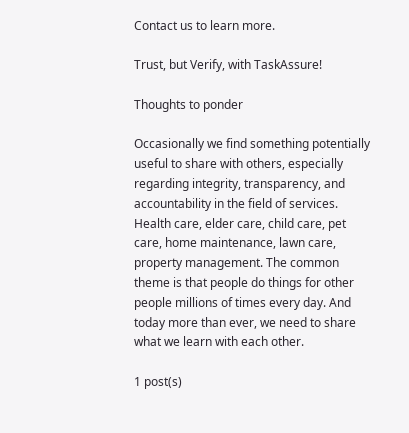Contact us to learn more.

Trust, but Verify, with TaskAssure!

Thoughts to ponder

Occasionally we find something potentially useful to share with others, especially regarding integrity, transparency, and accountability in the field of services. Health care, elder care, child care, pet care, home maintenance, lawn care, property management. The common theme is that people do things for other people millions of times every day. And today more than ever, we need to share what we learn with each other.

1 post(s)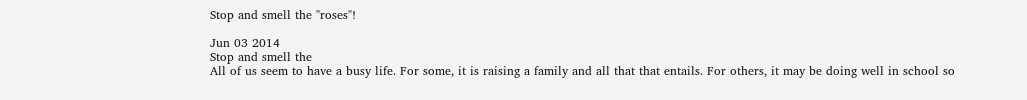Stop and smell the "roses"!

Jun 03 2014
Stop and smell the
All of us seem to have a busy life. For some, it is raising a family and all that that entails. For others, it may be doing well in school so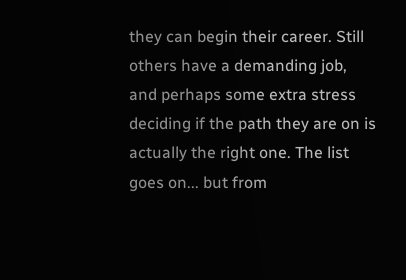they can begin their career. Still others have a demanding job, and perhaps some extra stress deciding if the path they are on is actually the right one. The list goes on... but from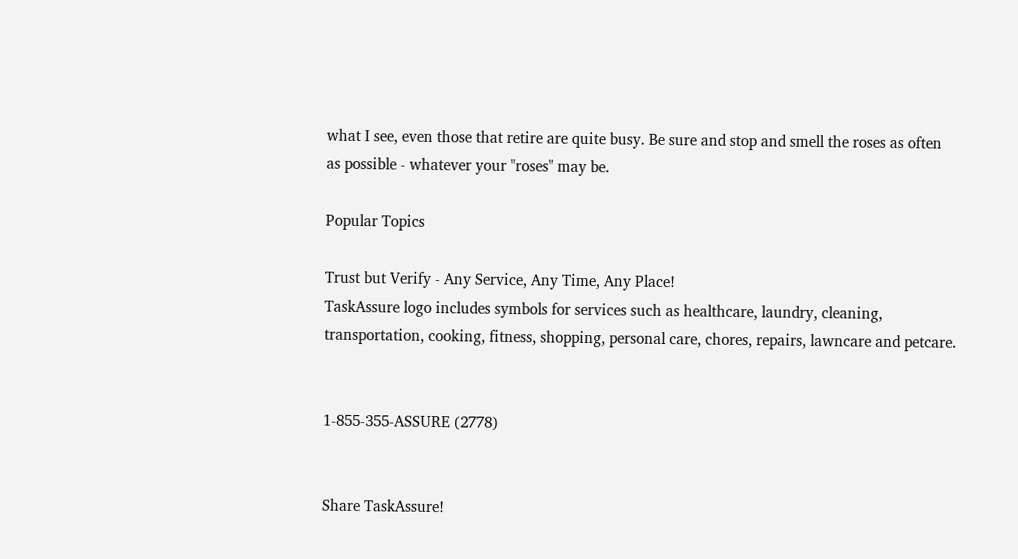what I see, even those that retire are quite busy. Be sure and stop and smell the roses as often as possible - whatever your "roses" may be.

Popular Topics

Trust but Verify - Any Service, Any Time, Any Place!
TaskAssure logo includes symbols for services such as healthcare, laundry, cleaning, transportation, cooking, fitness, shopping, personal care, chores, repairs, lawncare and petcare.


1-855-355-ASSURE (2778)


Share TaskAssure!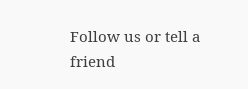Follow us or tell a friend